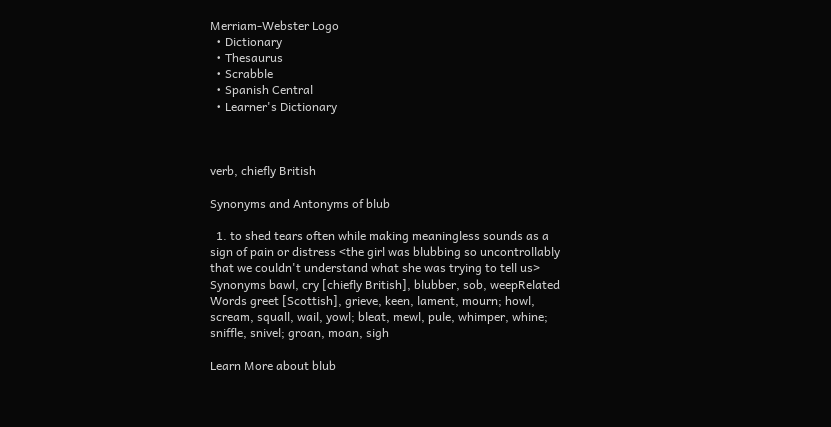Merriam-Webster Logo
  • Dictionary
  • Thesaurus
  • Scrabble
  • Spanish Central
  • Learner's Dictionary



verb, chiefly British

Synonyms and Antonyms of blub

  1. to shed tears often while making meaningless sounds as a sign of pain or distress <the girl was blubbing so uncontrollably that we couldn't understand what she was trying to tell us> Synonyms bawl, cry [chiefly British], blubber, sob, weepRelated Words greet [Scottish], grieve, keen, lament, mourn; howl, scream, squall, wail, yowl; bleat, mewl, pule, whimper, whine; sniffle, snivel; groan, moan, sigh

Learn More about blub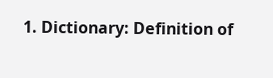1. Dictionary: Definition of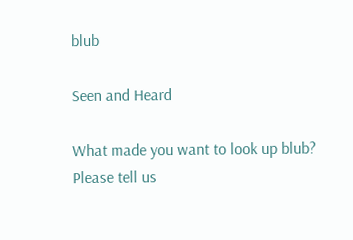blub

Seen and Heard

What made you want to look up blub? Please tell us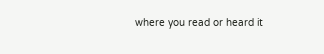where you read or heard it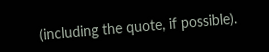(including the quote, if possible).